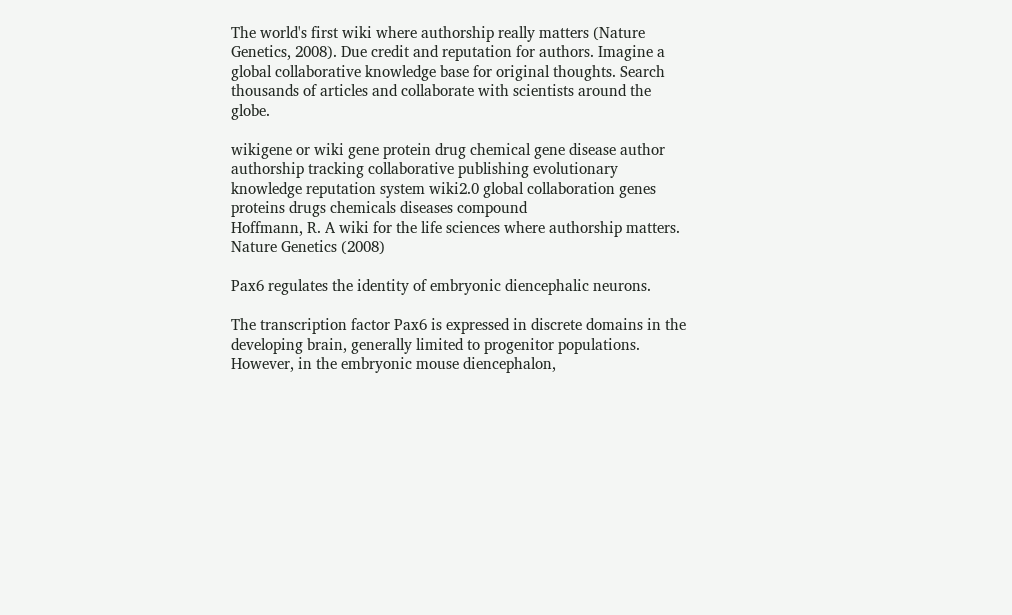The world's first wiki where authorship really matters (Nature Genetics, 2008). Due credit and reputation for authors. Imagine a global collaborative knowledge base for original thoughts. Search thousands of articles and collaborate with scientists around the globe.

wikigene or wiki gene protein drug chemical gene disease author authorship tracking collaborative publishing evolutionary knowledge reputation system wiki2.0 global collaboration genes proteins drugs chemicals diseases compound
Hoffmann, R. A wiki for the life sciences where authorship matters. Nature Genetics (2008)

Pax6 regulates the identity of embryonic diencephalic neurons.

The transcription factor Pax6 is expressed in discrete domains in the developing brain, generally limited to progenitor populations. However, in the embryonic mouse diencephalon,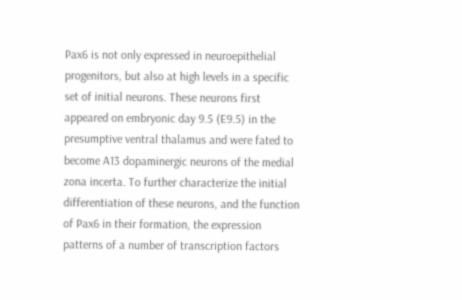Pax6 is not only expressed in neuroepithelial progenitors, but also at high levels in a specific set of initial neurons. These neurons first appeared on embryonic day 9.5 (E9.5) in the presumptive ventral thalamus and were fated to become A13 dopaminergic neurons of the medial zona incerta. To further characterize the initial differentiation of these neurons, and the function of Pax6 in their formation, the expression patterns of a number of transcription factors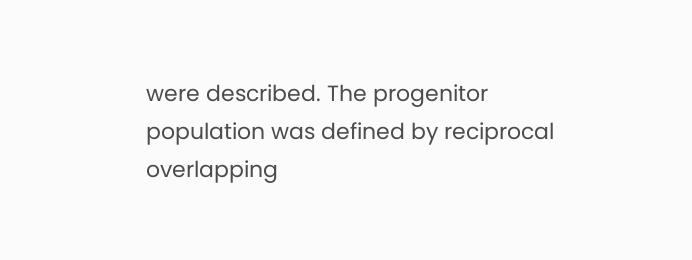were described. The progenitor population was defined by reciprocal overlapping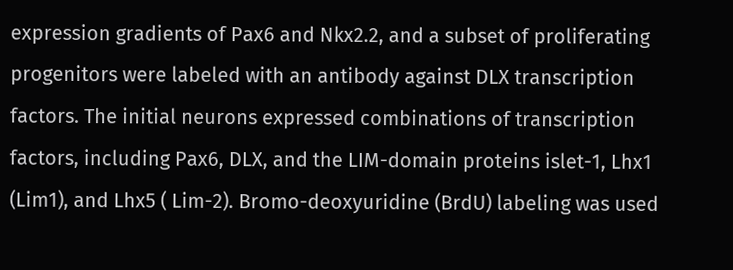expression gradients of Pax6 and Nkx2.2, and a subset of proliferating progenitors were labeled with an antibody against DLX transcription factors. The initial neurons expressed combinations of transcription factors, including Pax6, DLX, and the LIM-domain proteins islet-1, Lhx1 (Lim1), and Lhx5 ( Lim-2). Bromo-deoxyuridine (BrdU) labeling was used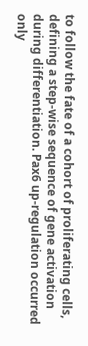to follow the fate of a cohort of proliferating cells, defining a step-wise sequence of gene activation during differentiation. Pax6 up-regulation occurred only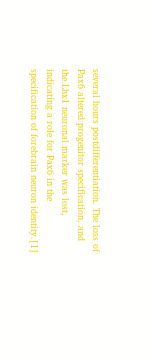several hours postdifferentiation. The loss of Pax6 altered progenitor specification, and the Lhx1 neuronal marker was lost, indicating a role for Pax6 in the specification of forebrain neuron identity.[1]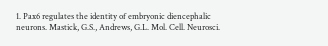1. Pax6 regulates the identity of embryonic diencephalic neurons. Mastick, G.S., Andrews, G.L. Mol. Cell. Neurosci.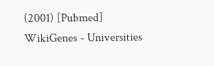(2001) [Pubmed]
WikiGenes - Universities